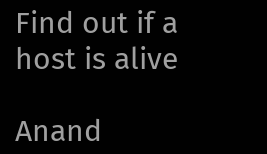Find out if a host is alive

Anand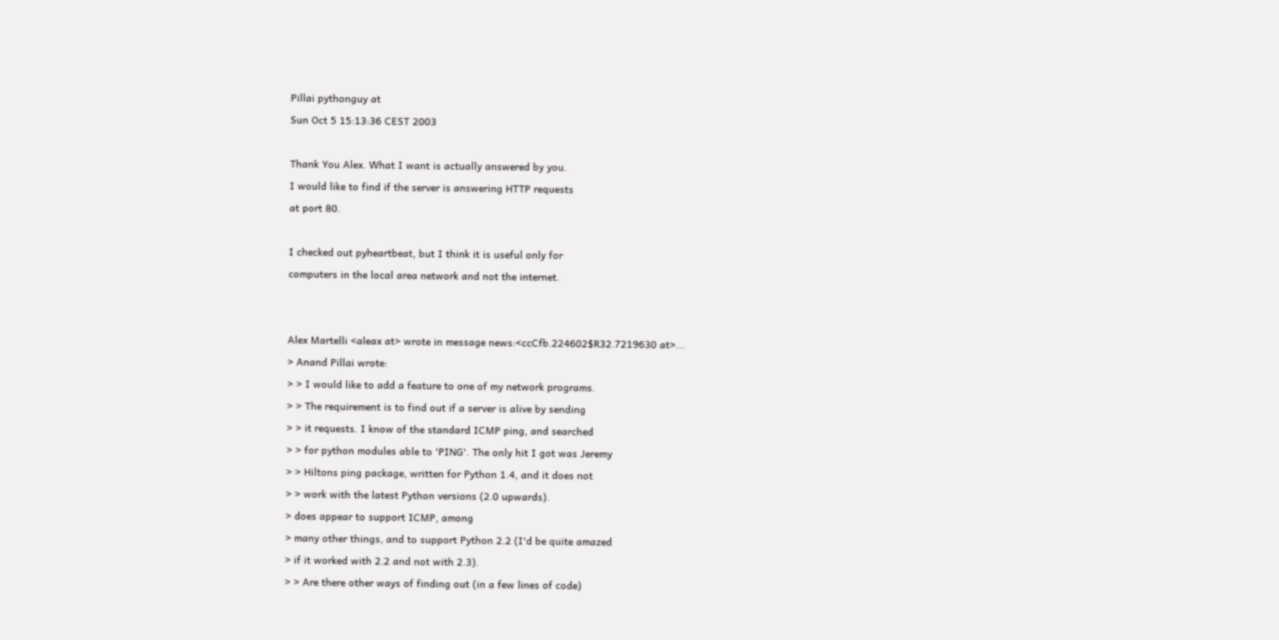Pillai pythonguy at
Sun Oct 5 15:13:36 CEST 2003

Thank You Alex. What I want is actually answered by you.
I would like to find if the server is answering HTTP requests
at port 80.

I checked out pyheartbeat, but I think it is useful only for
computers in the local area network and not the internet.


Alex Martelli <aleax at> wrote in message news:<ccCfb.224602$R32.7219630 at>...
> Anand Pillai wrote:
> > I would like to add a feature to one of my network programs.
> > The requirement is to find out if a server is alive by sending
> > it requests. I know of the standard ICMP ping, and searched
> > for python modules able to 'PING'. The only hit I got was Jeremy
> > Hiltons ping package, written for Python 1.4, and it does not
> > work with the latest Python versions (2.0 upwards).
> does appear to support ICMP, among
> many other things, and to support Python 2.2 (I'd be quite amazed
> if it worked with 2.2 and not with 2.3).
> > Are there other ways of finding out (in a few lines of code)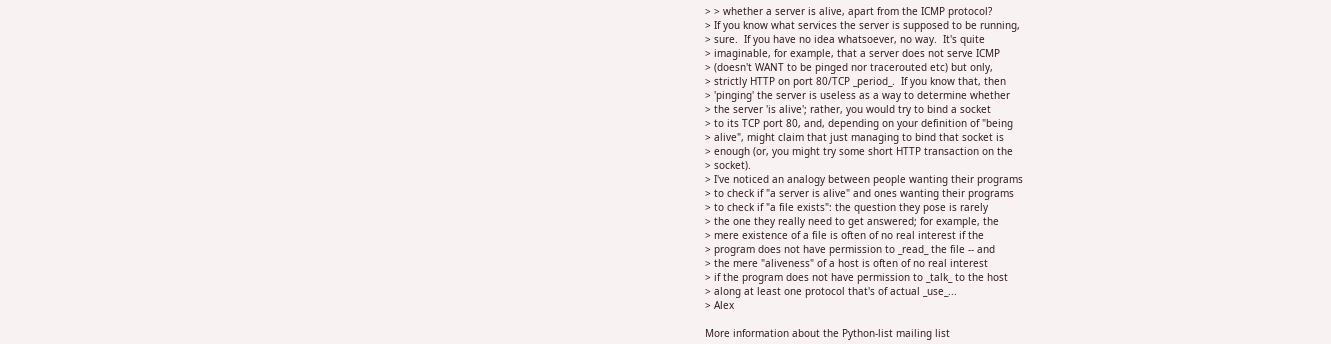> > whether a server is alive, apart from the ICMP protocol?
> If you know what services the server is supposed to be running,
> sure.  If you have no idea whatsoever, no way.  It's quite
> imaginable, for example, that a server does not serve ICMP
> (doesn't WANT to be pinged nor tracerouted etc) but only,
> strictly HTTP on port 80/TCP _period_.  If you know that, then
> 'pinging' the server is useless as a way to determine whether
> the server 'is alive'; rather, you would try to bind a socket
> to its TCP port 80, and, depending on your definition of "being
> alive", might claim that just managing to bind that socket is
> enough (or, you might try some short HTTP transaction on the
> socket).
> I've noticed an analogy between people wanting their programs
> to check if "a server is alive" and ones wanting their programs
> to check if "a file exists": the question they pose is rarely
> the one they really need to get answered; for example, the
> mere existence of a file is often of no real interest if the
> program does not have permission to _read_ the file -- and
> the mere "aliveness" of a host is often of no real interest
> if the program does not have permission to _talk_ to the host
> along at least one protocol that's of actual _use_...
> Alex

More information about the Python-list mailing list